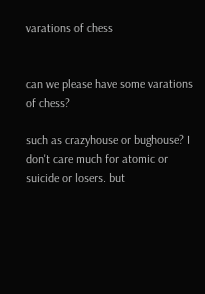varations of chess


can we please have some varations of chess?

such as crazyhouse or bughouse? I don't care much for atomic or suicide or losers. but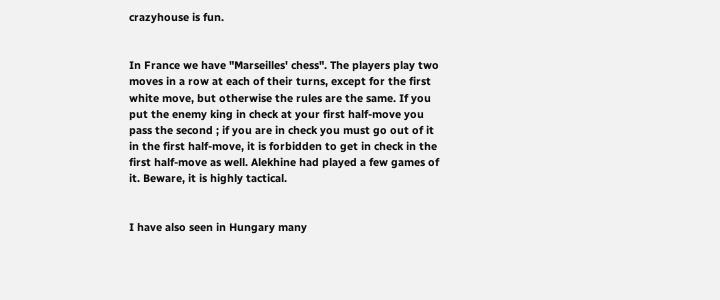crazyhouse is fun.


In France we have "Marseilles' chess". The players play two moves in a row at each of their turns, except for the first white move, but otherwise the rules are the same. If you put the enemy king in check at your first half-move you pass the second ; if you are in check you must go out of it in the first half-move, it is forbidden to get in check in the first half-move as well. Alekhine had played a few games of it. Beware, it is highly tactical.


I have also seen in Hungary many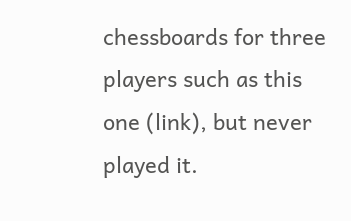chessboards for three players such as this one (link), but never played it.